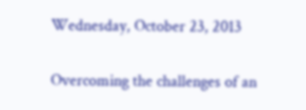Wednesday, October 23, 2013

Overcoming the challenges of an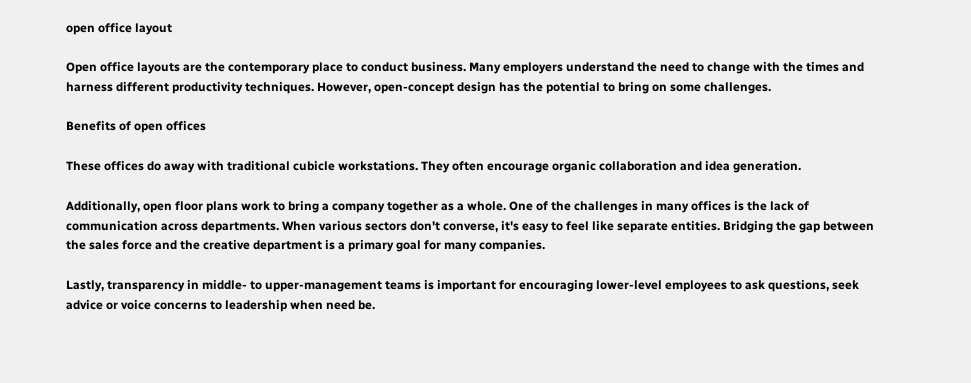open office layout

Open office layouts are the contemporary place to conduct business. Many employers understand the need to change with the times and harness different productivity techniques. However, open-concept design has the potential to bring on some challenges.

Benefits of open offices

These offices do away with traditional cubicle workstations. They often encourage organic collaboration and idea generation.

Additionally, open floor plans work to bring a company together as a whole. One of the challenges in many offices is the lack of communication across departments. When various sectors don't converse, it's easy to feel like separate entities. Bridging the gap between the sales force and the creative department is a primary goal for many companies.

Lastly, transparency in middle- to upper-management teams is important for encouraging lower-level employees to ask questions, seek advice or voice concerns to leadership when need be.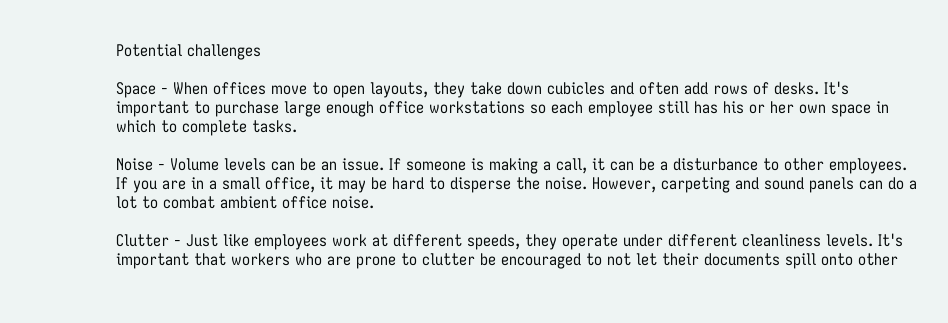Potential challenges

Space - When offices move to open layouts, they take down cubicles and often add rows of desks. It's important to purchase large enough office workstations so each employee still has his or her own space in which to complete tasks.

Noise - Volume levels can be an issue. If someone is making a call, it can be a disturbance to other employees. If you are in a small office, it may be hard to disperse the noise. However, carpeting and sound panels can do a lot to combat ambient office noise.

Clutter - Just like employees work at different speeds, they operate under different cleanliness levels. It's important that workers who are prone to clutter be encouraged to not let their documents spill onto other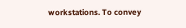workstations. To convey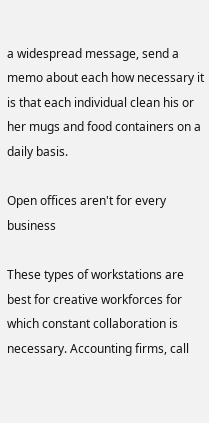a widespread message, send a memo about each how necessary it is that each individual clean his or her mugs and food containers on a daily basis.

Open offices aren't for every business

These types of workstations are best for creative workforces for which constant collaboration is necessary. Accounting firms, call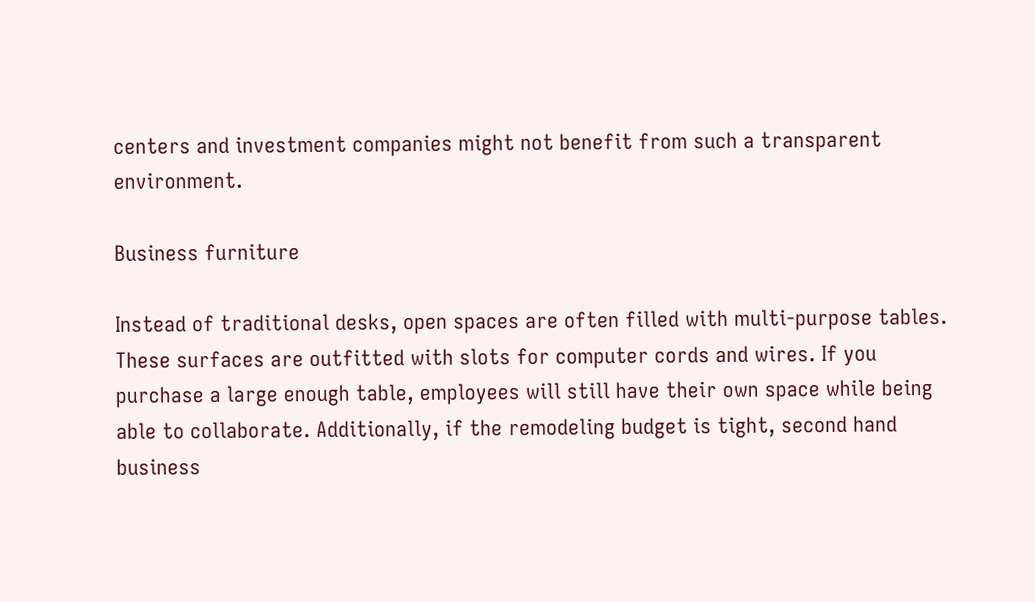centers and investment companies might not benefit from such a transparent environment.

Business furniture

Instead of traditional desks, open spaces are often filled with multi-purpose tables. These surfaces are outfitted with slots for computer cords and wires. If you purchase a large enough table, employees will still have their own space while being able to collaborate. Additionally, if the remodeling budget is tight, second hand business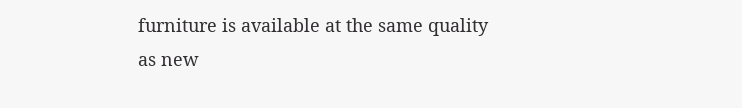furniture is available at the same quality as new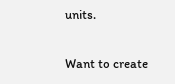units.

Want to create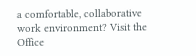a comfortable, collaborative work environment? Visit the Office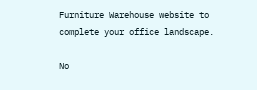Furniture Warehouse website to complete your office landscape.

No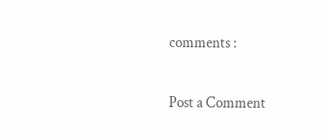comments :

Post a Comment